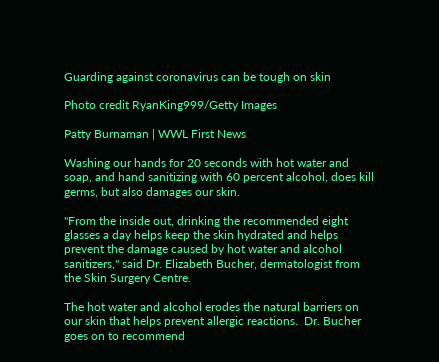Guarding against coronavirus can be tough on skin

Photo credit RyanKing999/Getty Images

Patty Burnaman | WWL First News

Washing our hands for 20 seconds with hot water and soap, and hand sanitizing with 60 percent alcohol, does kill germs, but also damages our skin.

"From the inside out, drinking the recommended eight glasses a day helps keep the skin hydrated and helps prevent the damage caused by hot water and alcohol sanitizers," said Dr. Elizabeth Bucher, dermatologist from the Skin Surgery Centre.

The hot water and alcohol erodes the natural barriers on our skin that helps prevent allergic reactions.  Dr. Bucher goes on to recommend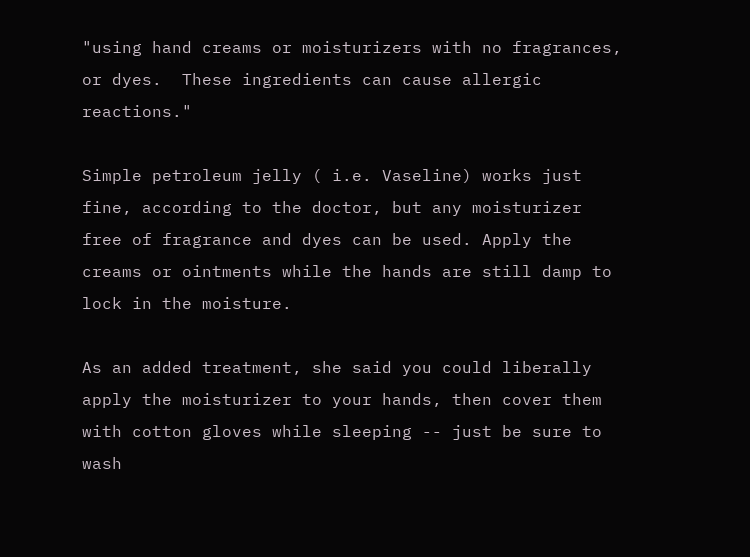"using hand creams or moisturizers with no fragrances, or dyes.  These ingredients can cause allergic reactions."

Simple petroleum jelly ( i.e. Vaseline) works just fine, according to the doctor, but any moisturizer free of fragrance and dyes can be used. Apply the creams or ointments while the hands are still damp to lock in the moisture.

As an added treatment, she said you could liberally apply the moisturizer to your hands, then cover them with cotton gloves while sleeping -- just be sure to wash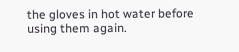the gloves in hot water before using them again.